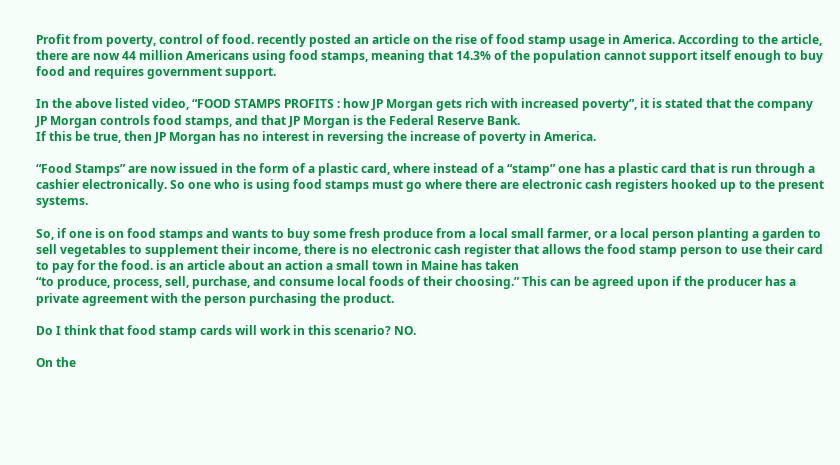Profit from poverty, control of food. recently posted an article on the rise of food stamp usage in America. According to the article, there are now 44 million Americans using food stamps, meaning that 14.3% of the population cannot support itself enough to buy food and requires government support.

In the above listed video, “FOOD STAMPS PROFITS : how JP Morgan gets rich with increased poverty”, it is stated that the company JP Morgan controls food stamps, and that JP Morgan is the Federal Reserve Bank.
If this be true, then JP Morgan has no interest in reversing the increase of poverty in America.

“Food Stamps” are now issued in the form of a plastic card, where instead of a “stamp” one has a plastic card that is run through a cashier electronically. So one who is using food stamps must go where there are electronic cash registers hooked up to the present systems.

So, if one is on food stamps and wants to buy some fresh produce from a local small farmer, or a local person planting a garden to sell vegetables to supplement their income, there is no electronic cash register that allows the food stamp person to use their card to pay for the food. is an article about an action a small town in Maine has taken
“to produce, process, sell, purchase, and consume local foods of their choosing.” This can be agreed upon if the producer has a private agreement with the person purchasing the product.

Do I think that food stamp cards will work in this scenario? NO.

On the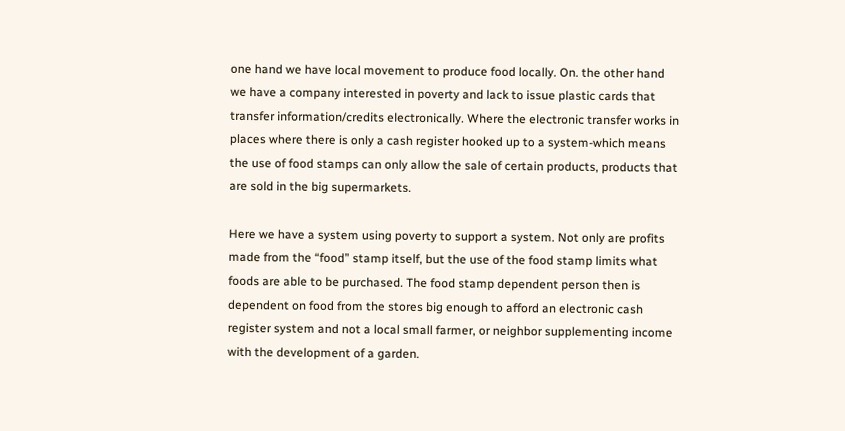one hand we have local movement to produce food locally. On. the other hand we have a company interested in poverty and lack to issue plastic cards that transfer information/credits electronically. Where the electronic transfer works in places where there is only a cash register hooked up to a system-which means the use of food stamps can only allow the sale of certain products, products that are sold in the big supermarkets.

Here we have a system using poverty to support a system. Not only are profits made from the “food” stamp itself, but the use of the food stamp limits what foods are able to be purchased. The food stamp dependent person then is dependent on food from the stores big enough to afford an electronic cash register system and not a local small farmer, or neighbor supplementing income with the development of a garden.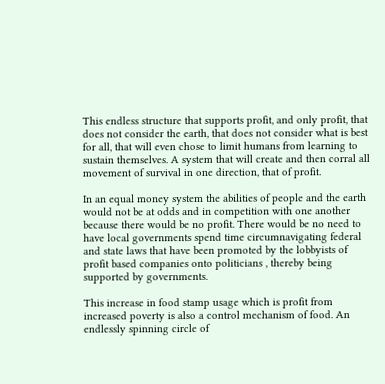This endless structure that supports profit, and only profit, that does not consider the earth, that does not consider what is best for all, that will even chose to limit humans from learning to sustain themselves. A system that will create and then corral all movement of survival in one direction, that of profit.

In an equal money system the abilities of people and the earth would not be at odds and in competition with one another because there would be no profit. There would be no need to have local governments spend time circumnavigating federal and state laws that have been promoted by the lobbyists of profit based companies onto politicians , thereby being supported by governments.

This increase in food stamp usage which is profit from increased poverty is also a control mechanism of food. An endlessly spinning circle of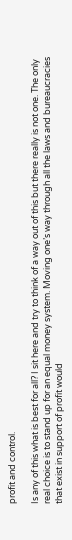profit and control.

Is any of this what is best for all? I sit here and try to think of a way out of this but there really is not one. The only real choice is to stand up for an equal money system. Moving one’s way through all the laws and bureaucracies that exist in support of profit would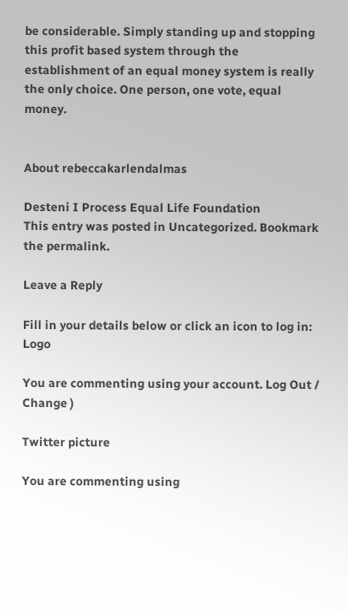be considerable. Simply standing up and stopping this profit based system through the establishment of an equal money system is really the only choice. One person, one vote, equal money.


About rebeccakarlendalmas

Desteni I Process Equal Life Foundation
This entry was posted in Uncategorized. Bookmark the permalink.

Leave a Reply

Fill in your details below or click an icon to log in: Logo

You are commenting using your account. Log Out / Change )

Twitter picture

You are commenting using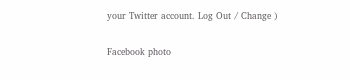your Twitter account. Log Out / Change )

Facebook photo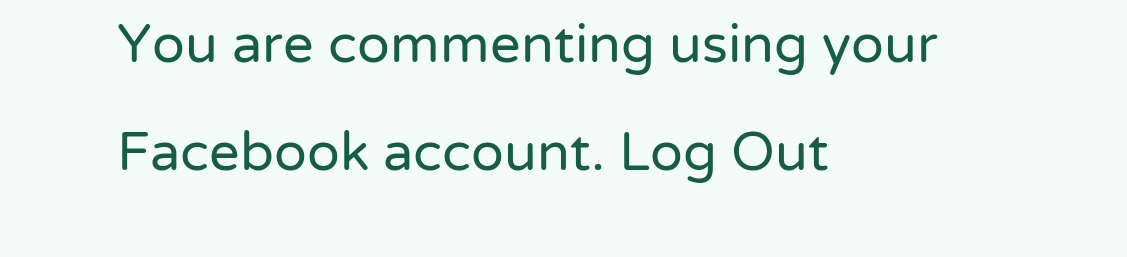You are commenting using your Facebook account. Log Out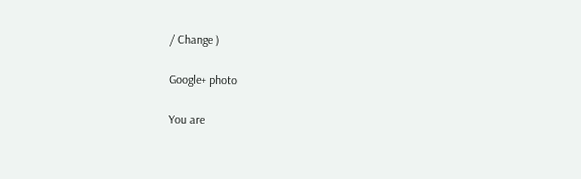/ Change )

Google+ photo

You are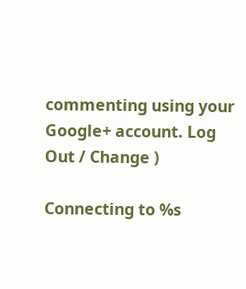commenting using your Google+ account. Log Out / Change )

Connecting to %s